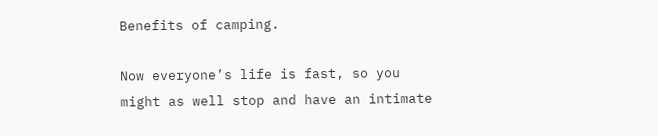Benefits of camping.

Now everyone’s life is fast, so you might as well stop and have an intimate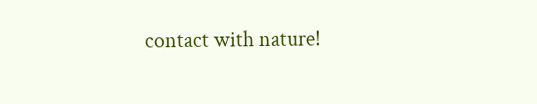contact with nature!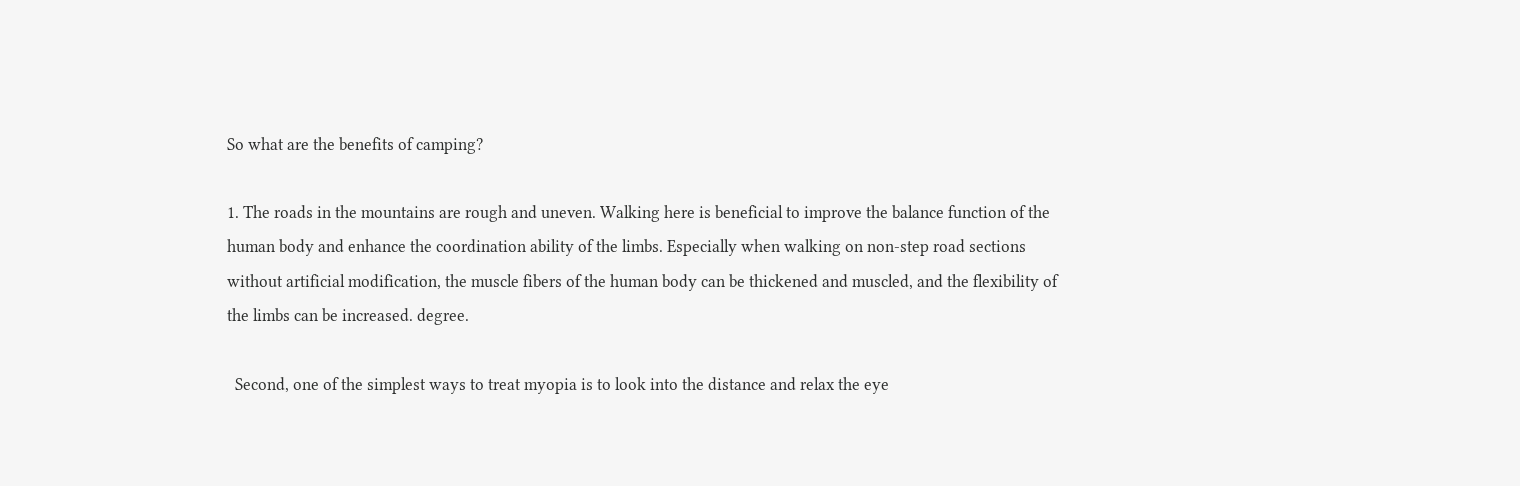So what are the benefits of camping?

1. The roads in the mountains are rough and uneven. Walking here is beneficial to improve the balance function of the human body and enhance the coordination ability of the limbs. Especially when walking on non-step road sections without artificial modification, the muscle fibers of the human body can be thickened and muscled, and the flexibility of the limbs can be increased. degree.

  Second, one of the simplest ways to treat myopia is to look into the distance and relax the eye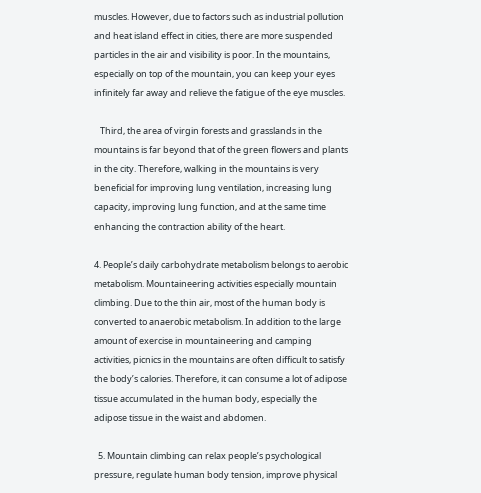muscles. However, due to factors such as industrial pollution and heat island effect in cities, there are more suspended particles in the air and visibility is poor. In the mountains, especially on top of the mountain, you can keep your eyes infinitely far away and relieve the fatigue of the eye muscles.

   Third, the area of virgin forests and grasslands in the mountains is far beyond that of the green flowers and plants in the city. Therefore, walking in the mountains is very beneficial for improving lung ventilation, increasing lung capacity, improving lung function, and at the same time enhancing the contraction ability of the heart.

4. People’s daily carbohydrate metabolism belongs to aerobic metabolism. Mountaineering activities especially mountain climbing. Due to the thin air, most of the human body is converted to anaerobic metabolism. In addition to the large amount of exercise in mountaineering and camping activities, picnics in the mountains are often difficult to satisfy the body’s calories. Therefore, it can consume a lot of adipose tissue accumulated in the human body, especially the adipose tissue in the waist and abdomen.

  5. Mountain climbing can relax people’s psychological pressure, regulate human body tension, improve physical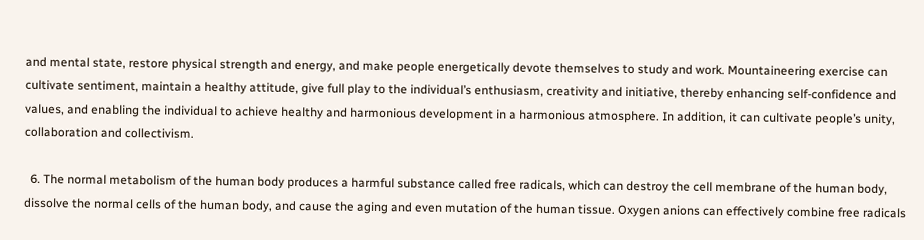and mental state, restore physical strength and energy, and make people energetically devote themselves to study and work. Mountaineering exercise can cultivate sentiment, maintain a healthy attitude, give full play to the individual’s enthusiasm, creativity and initiative, thereby enhancing self-confidence and values, and enabling the individual to achieve healthy and harmonious development in a harmonious atmosphere. In addition, it can cultivate people’s unity, collaboration and collectivism.

  6. The normal metabolism of the human body produces a harmful substance called free radicals, which can destroy the cell membrane of the human body, dissolve the normal cells of the human body, and cause the aging and even mutation of the human tissue. Oxygen anions can effectively combine free radicals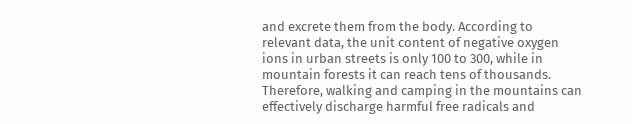and excrete them from the body. According to relevant data, the unit content of negative oxygen ions in urban streets is only 100 to 300, while in mountain forests it can reach tens of thousands. Therefore, walking and camping in the mountains can effectively discharge harmful free radicals and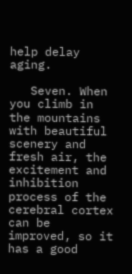help delay aging.

   Seven. When you climb in the mountains with beautiful scenery and fresh air, the excitement and inhibition process of the cerebral cortex can be improved, so it has a good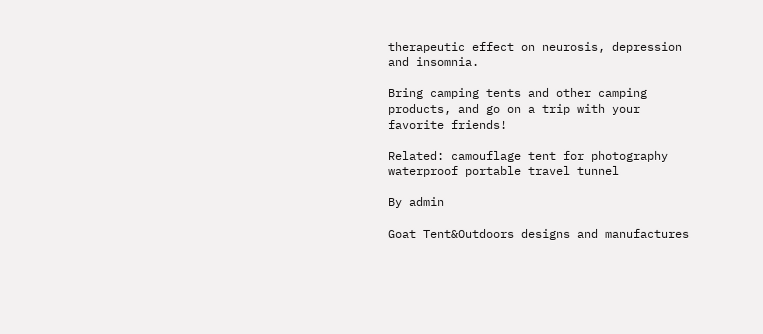therapeutic effect on neurosis, depression and insomnia.

Bring camping tents and other camping products, and go on a trip with your favorite friends!

Related: camouflage tent for photography waterproof portable travel tunnel

By admin

Goat Tent&Outdoors designs and manufactures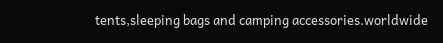tents,sleeping bags and camping accessories.worldwide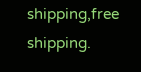shipping,free shipping.